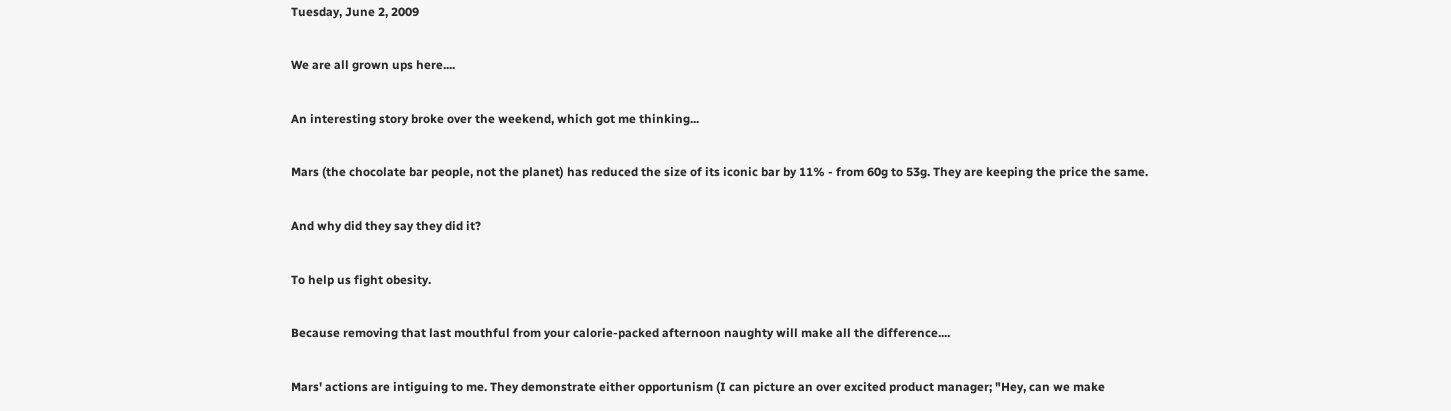Tuesday, June 2, 2009

We are all grown ups here....

An interesting story broke over the weekend, which got me thinking...

Mars (the chocolate bar people, not the planet) has reduced the size of its iconic bar by 11% - from 60g to 53g. They are keeping the price the same.

And why did they say they did it?

To help us fight obesity.

Because removing that last mouthful from your calorie-packed afternoon naughty will make all the difference....

Mars' actions are intiguing to me. They demonstrate either opportunism (I can picture an over excited product manager; "Hey, can we make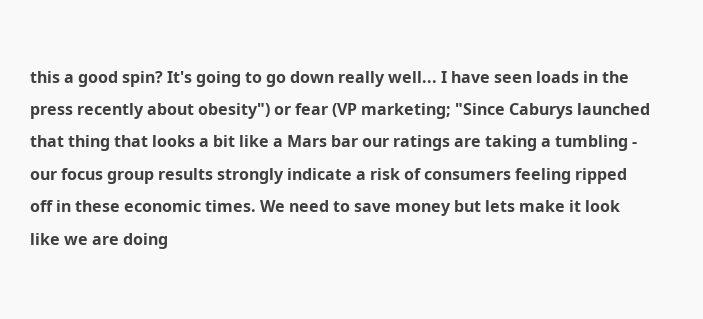this a good spin? It's going to go down really well... I have seen loads in the press recently about obesity") or fear (VP marketing; "Since Caburys launched that thing that looks a bit like a Mars bar our ratings are taking a tumbling - our focus group results strongly indicate a risk of consumers feeling ripped off in these economic times. We need to save money but lets make it look like we are doing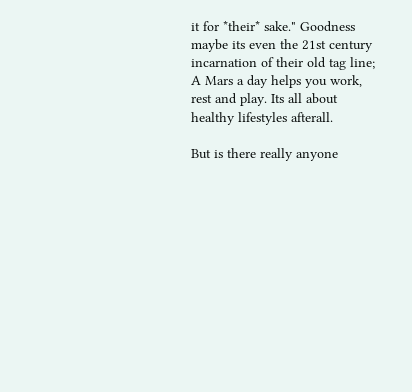it for *their* sake." Goodness maybe its even the 21st century incarnation of their old tag line; A Mars a day helps you work, rest and play. Its all about healthy lifestyles afterall.

But is there really anyone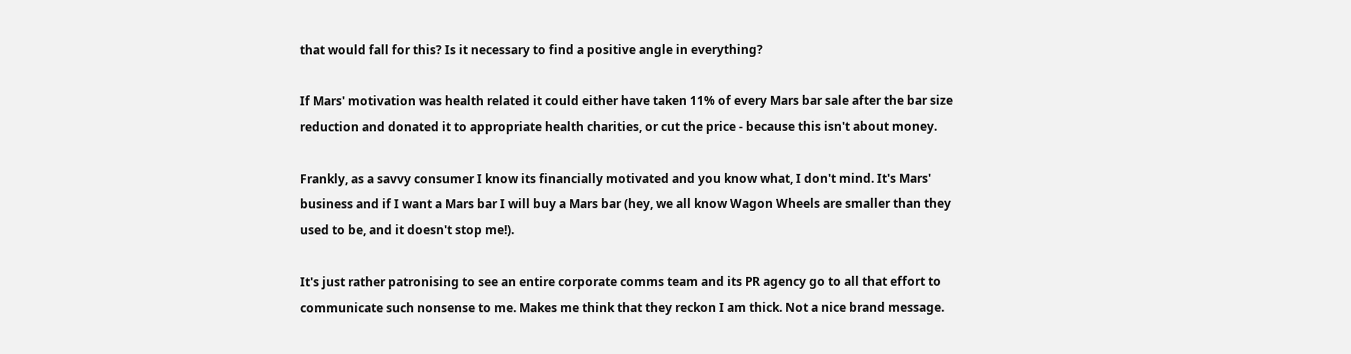that would fall for this? Is it necessary to find a positive angle in everything?

If Mars' motivation was health related it could either have taken 11% of every Mars bar sale after the bar size reduction and donated it to appropriate health charities, or cut the price - because this isn't about money.

Frankly, as a savvy consumer I know its financially motivated and you know what, I don't mind. It's Mars' business and if I want a Mars bar I will buy a Mars bar (hey, we all know Wagon Wheels are smaller than they used to be, and it doesn't stop me!).

It's just rather patronising to see an entire corporate comms team and its PR agency go to all that effort to communicate such nonsense to me. Makes me think that they reckon I am thick. Not a nice brand message.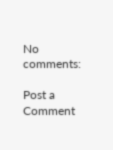No comments:

Post a Comment